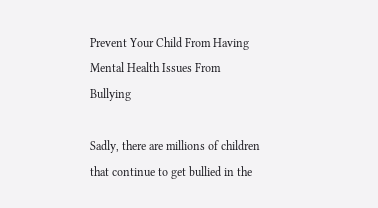Prevent Your Child From Having Mental Health Issues From Bullying

Sadly, there are millions of children that continue to get bullied in the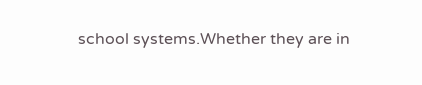school systems.Whether they are in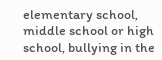elementary school, middle school or high school, bullying in the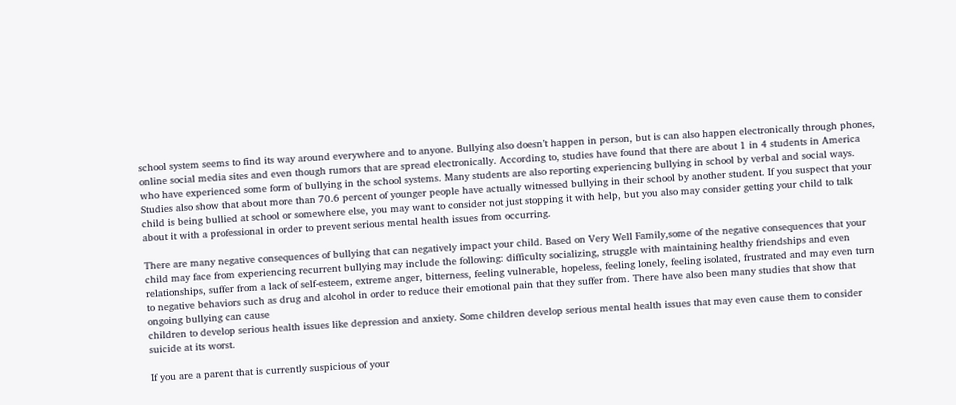school system seems to find its way around everywhere and to anyone. Bullying also doesn’t happen in person, but is can also happen electronically through phones, online social media sites and even though rumors that are spread electronically. According to, studies have found that there are about 1 in 4 students in America who have experienced some form of bullying in the school systems. Many students are also reporting experiencing bullying in school by verbal and social ways. Studies also show that about more than 70.6 percent of younger people have actually witnessed bullying in their school by another student. If you suspect that your child is being bullied at school or somewhere else, you may want to consider not just stopping it with help, but you also may consider getting your child to talk about it with a professional in order to prevent serious mental health issues from occurring.

There are many negative consequences of bullying that can negatively impact your child. Based on Very Well Family,some of the negative consequences that your child may face from experiencing recurrent bullying may include the following: difficulty socializing, struggle with maintaining healthy friendships and even relationships, suffer from a lack of self-esteem, extreme anger, bitterness, feeling vulnerable, hopeless, feeling lonely, feeling isolated, frustrated and may even turn to negative behaviors such as drug and alcohol in order to reduce their emotional pain that they suffer from. There have also been many studies that show that ongoing bullying can cause
children to develop serious health issues like depression and anxiety. Some children develop serious mental health issues that may even cause them to consider suicide at its worst.

If you are a parent that is currently suspicious of your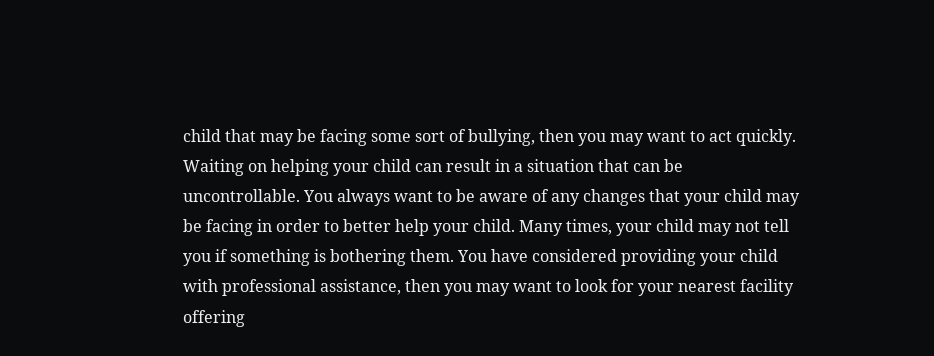child that may be facing some sort of bullying, then you may want to act quickly. Waiting on helping your child can result in a situation that can be uncontrollable. You always want to be aware of any changes that your child may be facing in order to better help your child. Many times, your child may not tell you if something is bothering them. You have considered providing your child with professional assistance, then you may want to look for your nearest facility offering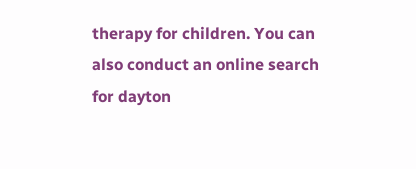therapy for children. You can also conduct an online search for dayton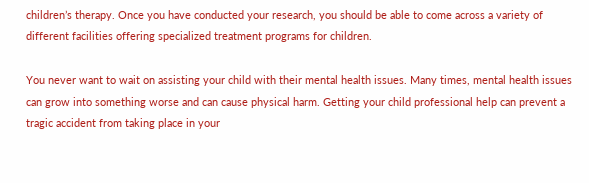children’s therapy. Once you have conducted your research, you should be able to come across a variety of different facilities offering specialized treatment programs for children.

You never want to wait on assisting your child with their mental health issues. Many times, mental health issues can grow into something worse and can cause physical harm. Getting your child professional help can prevent a tragic accident from taking place in your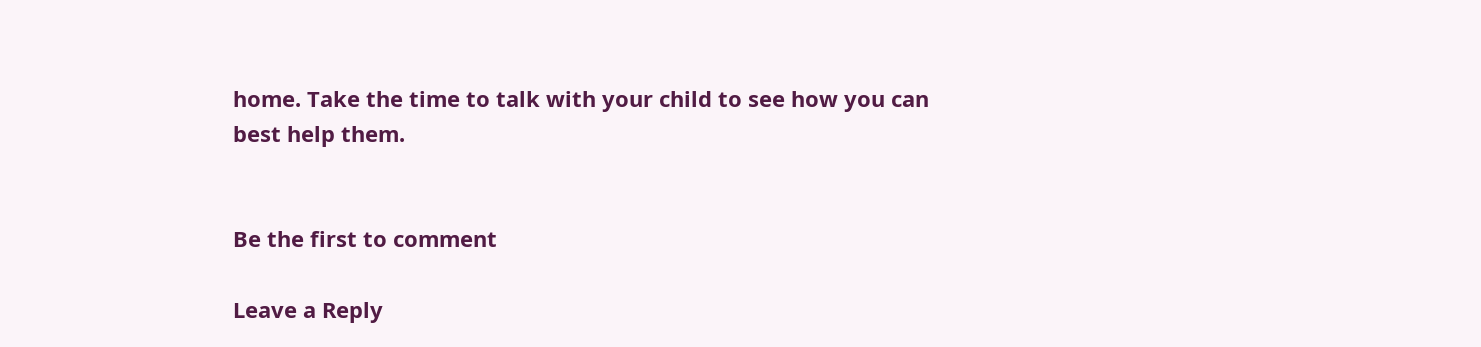home. Take the time to talk with your child to see how you can best help them.


Be the first to comment

Leave a Reply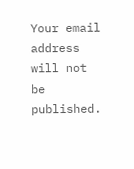Your email address will not be published.